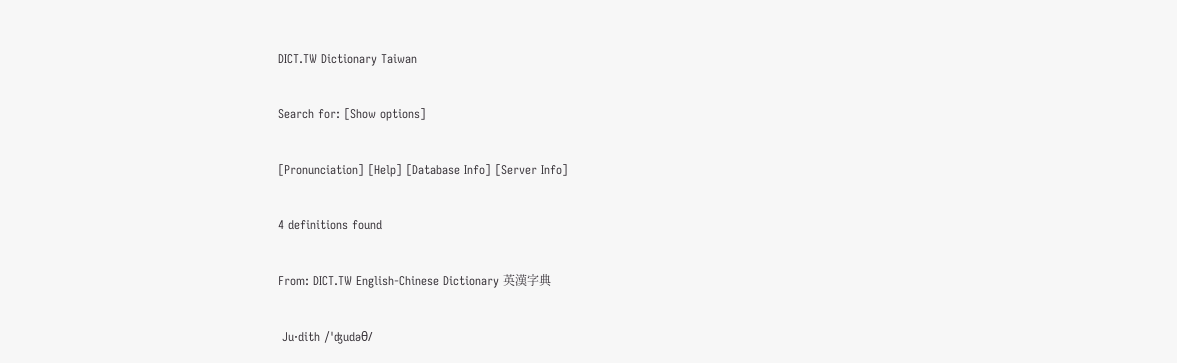DICT.TW Dictionary Taiwan

Search for: [Show options]

[Pronunciation] [Help] [Database Info] [Server Info]

4 definitions found

From: DICT.TW English-Chinese Dictionary 英漢字典

 Ju·dith /ˈʤudəθ/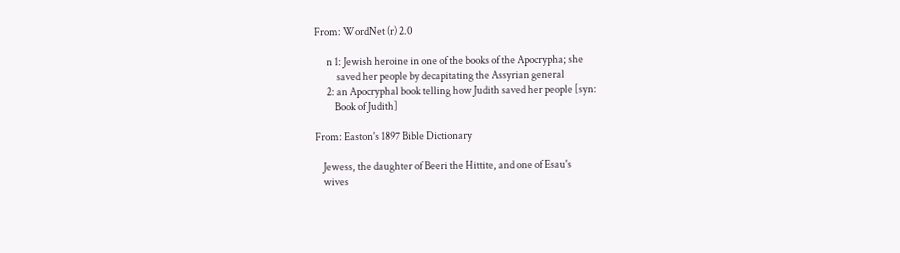From: WordNet (r) 2.0

      n 1: Jewish heroine in one of the books of the Apocrypha; she
           saved her people by decapitating the Assyrian general
      2: an Apocryphal book telling how Judith saved her people [syn:
          Book of Judith]

From: Easton's 1897 Bible Dictionary

    Jewess, the daughter of Beeri the Hittite, and one of Esau's
    wives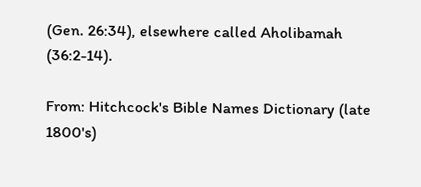(Gen. 26:34), elsewhere called Aholibamah (36:2-14).

From: Hitchcock's Bible Names Dictionary (late 1800's)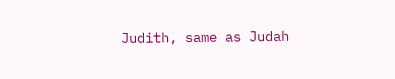Judith, same as Judah